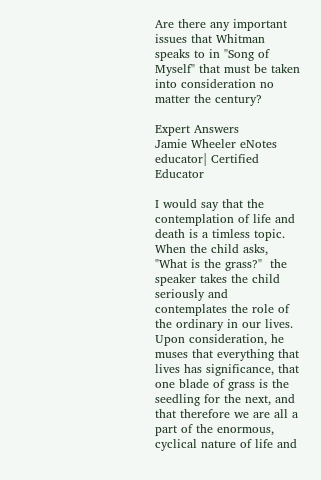Are there any important issues that Whitman speaks to in "Song of Myself" that must be taken into consideration no matter the century?

Expert Answers
Jamie Wheeler eNotes educator| Certified Educator

I would say that the contemplation of life and death is a timless topic.  When the child asks, "What is the grass?"  the speaker takes the child seriously and contemplates the role of the ordinary in our lives.  Upon consideration, he muses that everything that lives has significance, that one blade of grass is the seedling for the next, and that therefore we are all a part of the enormous, cyclical nature of life and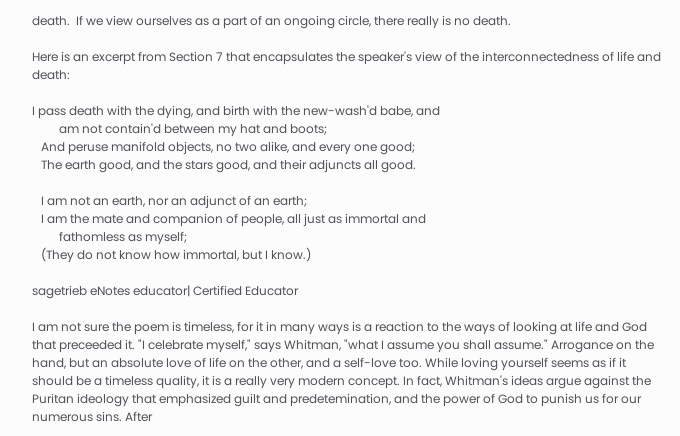death.  If we view ourselves as a part of an ongoing circle, there really is no death.

Here is an excerpt from Section 7 that encapsulates the speaker's view of the interconnectedness of life and death:

I pass death with the dying, and birth with the new-wash'd babe, and
         am not contain'd between my hat and boots;
   And peruse manifold objects, no two alike, and every one good;
   The earth good, and the stars good, and their adjuncts all good.

   I am not an earth, nor an adjunct of an earth;
   I am the mate and companion of people, all just as immortal and
         fathomless as myself;
   (They do not know how immortal, but I know.)

sagetrieb eNotes educator| Certified Educator

I am not sure the poem is timeless, for it in many ways is a reaction to the ways of looking at life and God that preceeded it. "I celebrate myself," says Whitman, "what I assume you shall assume." Arrogance on the hand, but an absolute love of life on the other, and a self-love too. While loving yourself seems as if it should be a timeless quality, it is a really very modern concept. In fact, Whitman's ideas argue against the Puritan ideology that emphasized guilt and predetemination, and the power of God to punish us for our numerous sins. After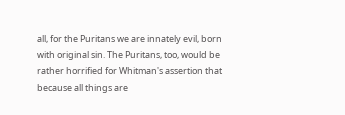all, for the Puritans we are innately evil, born with original sin. The Puritans, too, would be rather horrified for Whitman's assertion that because all things are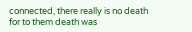connected, there really is no death for to them death was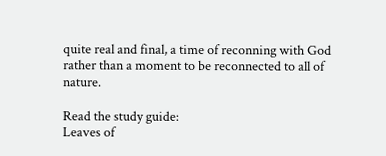quite real and final, a time of reconning with God rather than a moment to be reconnected to all of nature.

Read the study guide:
Leaves of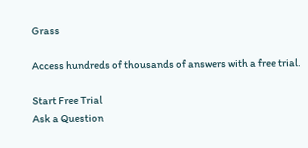Grass

Access hundreds of thousands of answers with a free trial.

Start Free Trial
Ask a Question